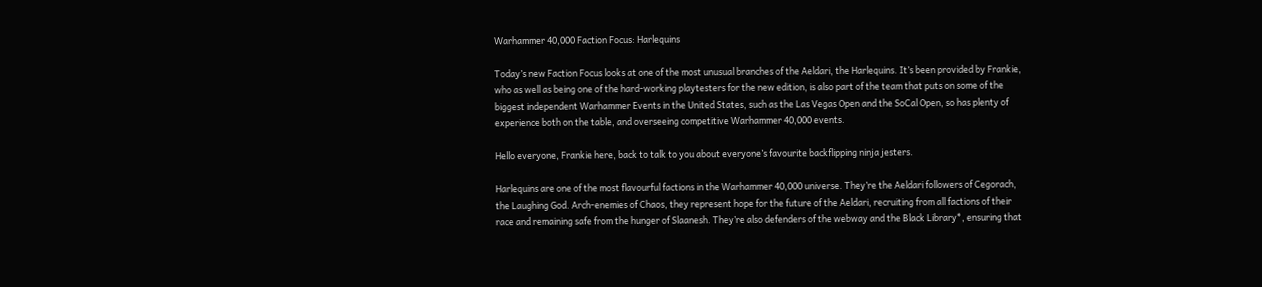Warhammer 40,000 Faction Focus: Harlequins

Today’s new Faction Focus looks at one of the most unusual branches of the Aeldari, the Harlequins. It’s been provided by Frankie, who as well as being one of the hard-working playtesters for the new edition, is also part of the team that puts on some of the biggest independent Warhammer Events in the United States, such as the Las Vegas Open and the SoCal Open, so has plenty of experience both on the table, and overseeing competitive Warhammer 40,000 events.

Hello everyone, Frankie here, back to talk to you about everyone’s favourite backflipping ninja jesters.

Harlequins are one of the most flavourful factions in the Warhammer 40,000 universe. They’re the Aeldari followers of Cegorach, the Laughing God. Arch-enemies of Chaos, they represent hope for the future of the Aeldari, recruiting from all factions of their race and remaining safe from the hunger of Slaanesh. They’re also defenders of the webway and the Black Library*, ensuring that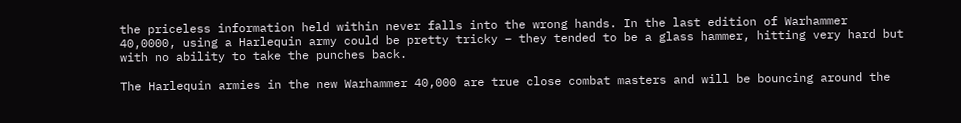the priceless information held within never falls into the wrong hands. In the last edition of Warhammer 40,0000, using a Harlequin army could be pretty tricky – they tended to be a glass hammer, hitting very hard but with no ability to take the punches back.

The Harlequin armies in the new Warhammer 40,000 are true close combat masters and will be bouncing around the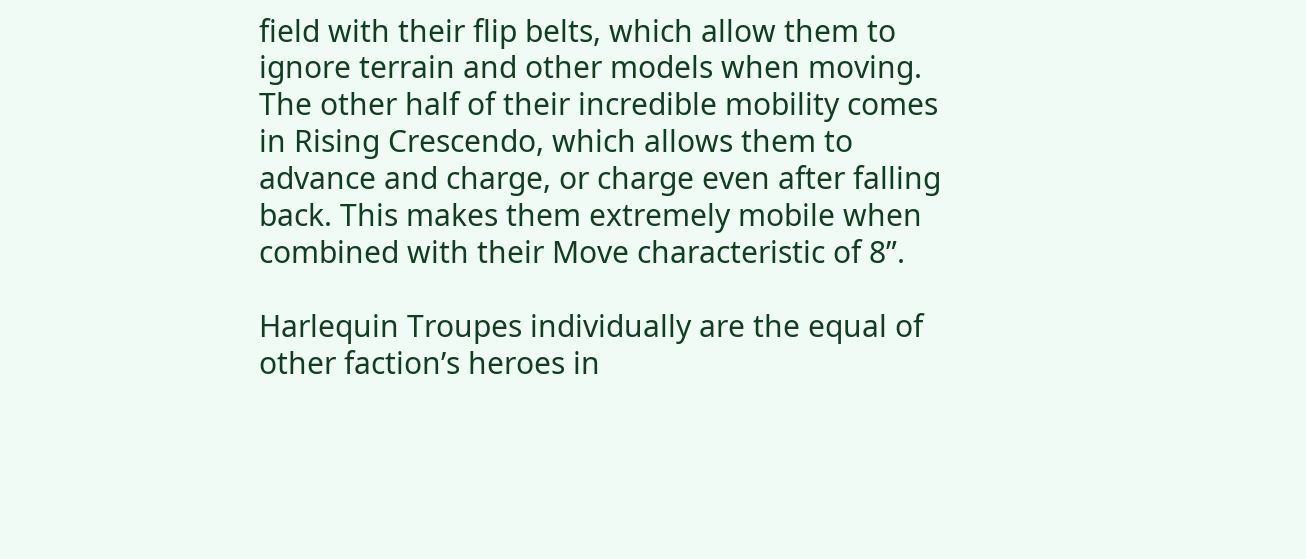field with their flip belts, which allow them to ignore terrain and other models when moving. The other half of their incredible mobility comes in Rising Crescendo, which allows them to advance and charge, or charge even after falling back. This makes them extremely mobile when combined with their Move characteristic of 8”.

Harlequin Troupes individually are the equal of other faction’s heroes in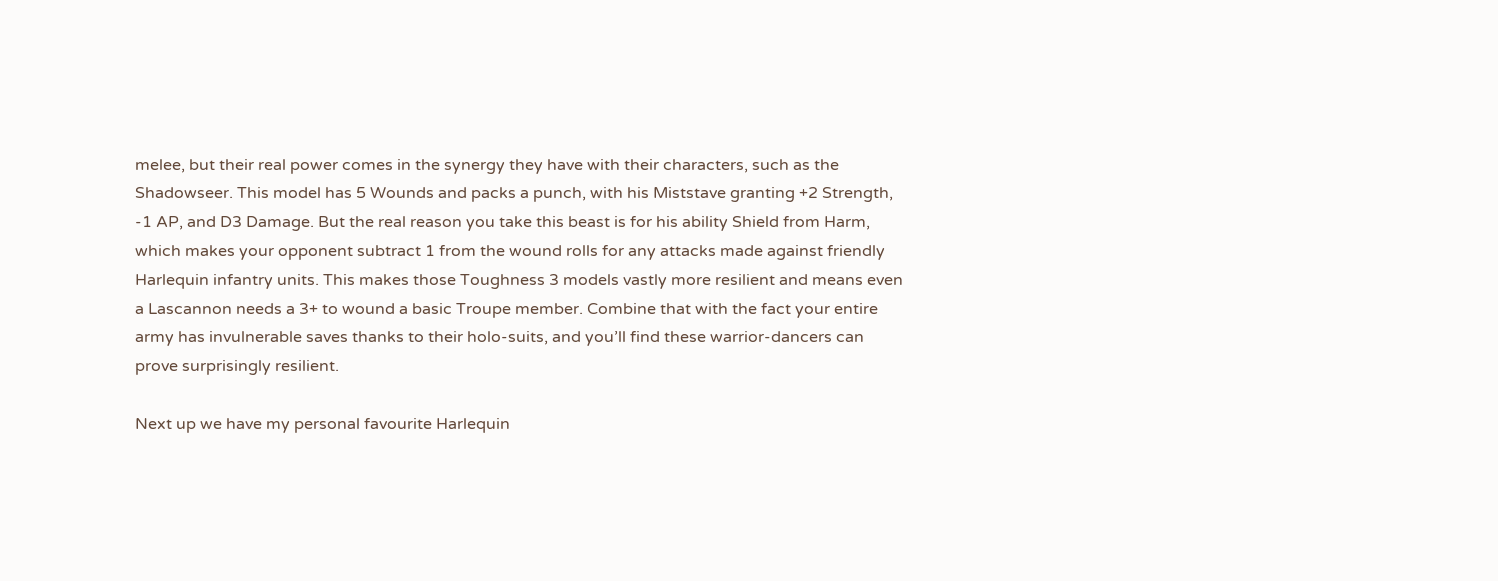melee, but their real power comes in the synergy they have with their characters, such as the Shadowseer. This model has 5 Wounds and packs a punch, with his Miststave granting +2 Strength, -1 AP, and D3 Damage. But the real reason you take this beast is for his ability Shield from Harm, which makes your opponent subtract 1 from the wound rolls for any attacks made against friendly Harlequin infantry units. This makes those Toughness 3 models vastly more resilient and means even a Lascannon needs a 3+ to wound a basic Troupe member. Combine that with the fact your entire army has invulnerable saves thanks to their holo-suits, and you’ll find these warrior-dancers can prove surprisingly resilient.

Next up we have my personal favourite Harlequin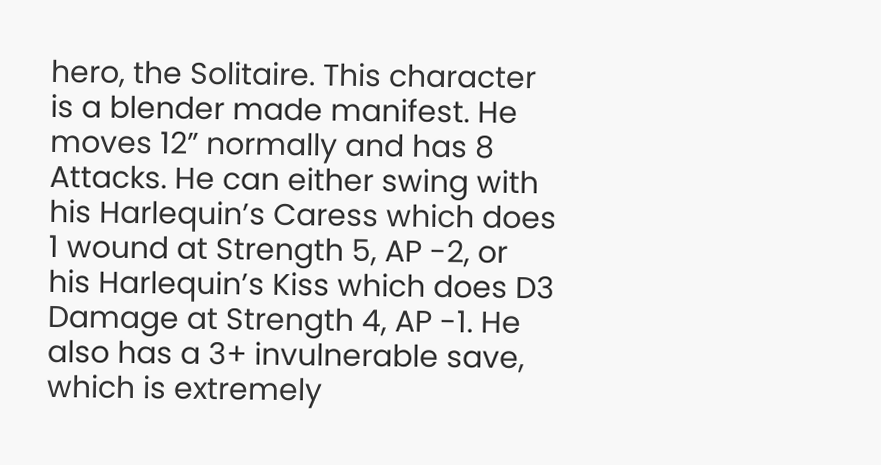hero, the Solitaire. This character is a blender made manifest. He moves 12” normally and has 8 Attacks. He can either swing with his Harlequin’s Caress which does 1 wound at Strength 5, AP -2, or his Harlequin’s Kiss which does D3 Damage at Strength 4, AP -1. He also has a 3+ invulnerable save, which is extremely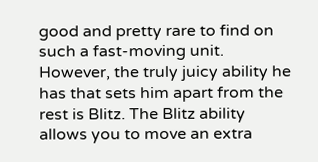good and pretty rare to find on such a fast-moving unit. However, the truly juicy ability he has that sets him apart from the rest is Blitz. The Blitz ability allows you to move an extra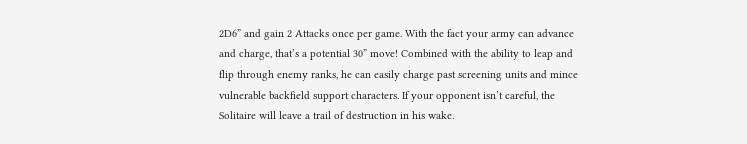2D6” and gain 2 Attacks once per game. With the fact your army can advance and charge, that’s a potential 30” move! Combined with the ability to leap and flip through enemy ranks, he can easily charge past screening units and mince vulnerable backfield support characters. If your opponent isn’t careful, the Solitaire will leave a trail of destruction in his wake.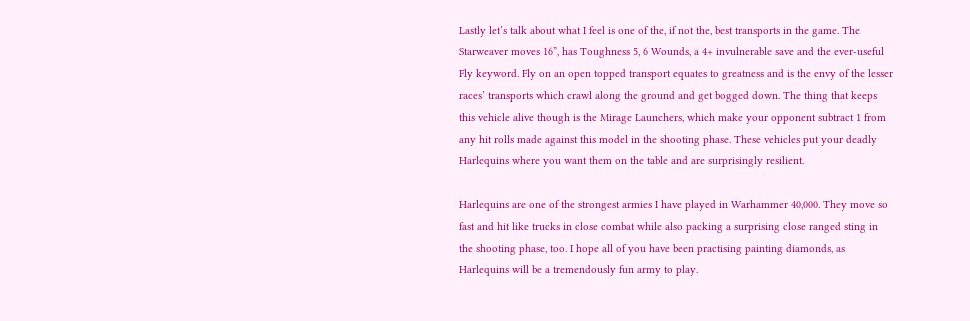Lastly let’s talk about what I feel is one of the, if not the, best transports in the game. The Starweaver moves 16”, has Toughness 5, 6 Wounds, a 4+ invulnerable save and the ever-useful Fly keyword. Fly on an open topped transport equates to greatness and is the envy of the lesser races’ transports which crawl along the ground and get bogged down. The thing that keeps this vehicle alive though is the Mirage Launchers, which make your opponent subtract 1 from any hit rolls made against this model in the shooting phase. These vehicles put your deadly Harlequins where you want them on the table and are surprisingly resilient.

Harlequins are one of the strongest armies I have played in Warhammer 40,000. They move so fast and hit like trucks in close combat while also packing a surprising close ranged sting in the shooting phase, too. I hope all of you have been practising painting diamonds, as Harlequins will be a tremendously fun army to play.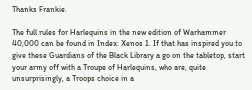Thanks Frankie.

The full rules for Harlequins in the new edition of Warhammer 40,000 can be found in Index: Xenos 1. If that has inspired you to give these Guardians of the Black Library a go on the tabletop, start your army off with a Troupe of Harlequins, who are, quite unsurprisingly, a Troops choice in a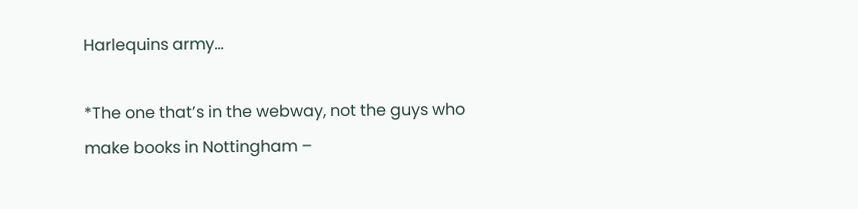Harlequins army…

*The one that’s in the webway, not the guys who make books in Nottingham –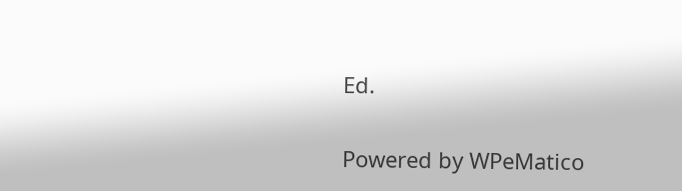Ed.

Powered by WPeMatico